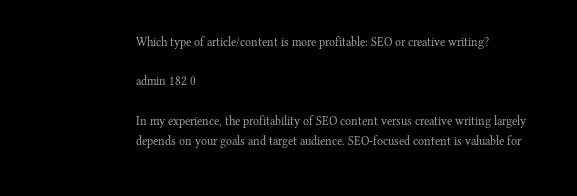Which type of article/content is more profitable: SEO or creative writing?

admin 182 0

In my experience, the profitability of SEO content versus creative writing largely depends on your goals and target audience. SEO-focused content is valuable for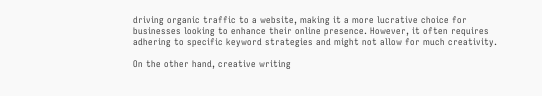driving organic traffic to a website, making it a more lucrative choice for businesses looking to enhance their online presence. However, it often requires adhering to specific keyword strategies and might not allow for much creativity.

On the other hand, creative writing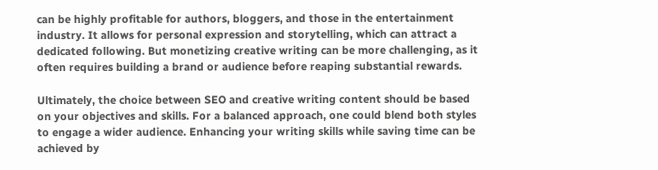can be highly profitable for authors, bloggers, and those in the entertainment industry. It allows for personal expression and storytelling, which can attract a dedicated following. But monetizing creative writing can be more challenging, as it often requires building a brand or audience before reaping substantial rewards.

Ultimately, the choice between SEO and creative writing content should be based on your objectives and skills. For a balanced approach, one could blend both styles to engage a wider audience. Enhancing your writing skills while saving time can be achieved by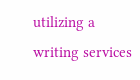utilizing a writing services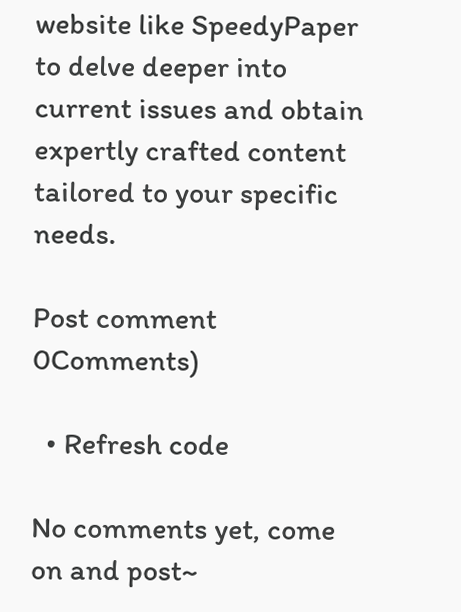website like SpeedyPaper to delve deeper into current issues and obtain expertly crafted content tailored to your specific needs.

Post comment 0Comments)

  • Refresh code

No comments yet, come on and post~